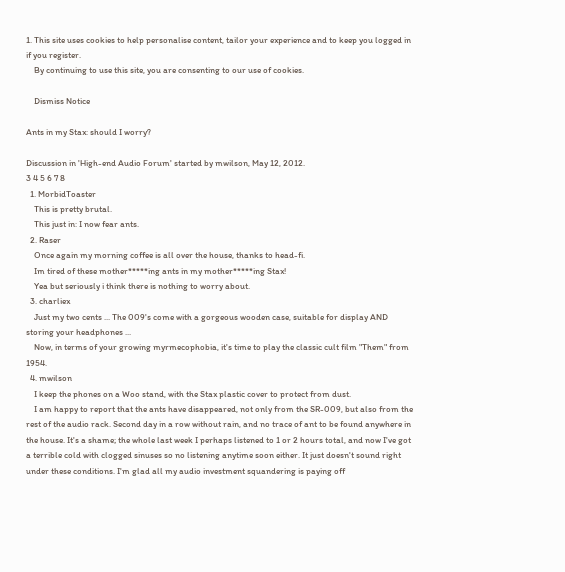1. This site uses cookies to help personalise content, tailor your experience and to keep you logged in if you register.
    By continuing to use this site, you are consenting to our use of cookies.

    Dismiss Notice

Ants in my Stax: should I worry?

Discussion in 'High-end Audio Forum' started by mwilson, May 12, 2012.
3 4 5 6 7 8
  1. MorbidToaster
    This is pretty brutal.
    This just in: I now fear ants.
  2. Raser
    Once again my morning coffee is all over the house, thanks to head-fi.
    Im tired of these mother*****ing ants in my mother*****ing Stax!
    Yea but seriously i think there is nothing to worry about.
  3. charliex
    Just my two cents ... The 009's come with a gorgeous wooden case, suitable for display AND storing your headphones ...
    Now, in terms of your growing myrmecophobia, it's time to play the classic cult film "Them" from 1954.
  4. mwilson
    I keep the phones on a Woo stand, with the Stax plastic cover to protect from dust.
    I am happy to report that the ants have disappeared, not only from the SR-009, but also from the rest of the audio rack. Second day in a row without rain, and no trace of ant to be found anywhere in the house. It's a shame; the whole last week I perhaps listened to 1 or 2 hours total, and now I've got a terrible cold with clogged sinuses so no listening anytime soon either. It just doesn't sound right under these conditions. I'm glad all my audio investment squandering is paying off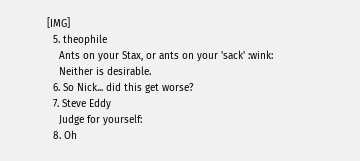[IMG]
  5. theophile
    Ants on your Stax, or ants on your 'sack' :wink:
    Neither is desirable.
  6. So Nick... did this get worse?
  7. Steve Eddy
    Judge for yourself:
  8. Oh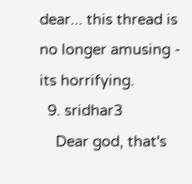dear... this thread is no longer amusing - its horrifying.
  9. sridhar3
    Dear god, that's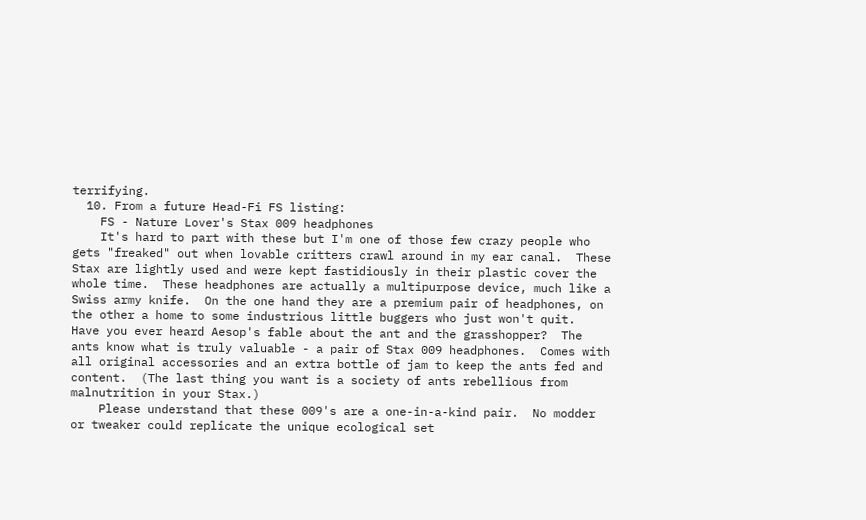terrifying.
  10. From a future Head-Fi FS listing:
    FS - Nature Lover's Stax 009 headphones
    It's hard to part with these but I'm one of those few crazy people who gets "freaked" out when lovable critters crawl around in my ear canal.  These Stax are lightly used and were kept fastidiously in their plastic cover the whole time.  These headphones are actually a multipurpose device, much like a Swiss army knife.  On the one hand they are a premium pair of headphones, on the other a home to some industrious little buggers who just won't quit.  Have you ever heard Aesop's fable about the ant and the grasshopper?  The ants know what is truly valuable - a pair of Stax 009 headphones.  Comes with all original accessories and an extra bottle of jam to keep the ants fed and content.  (The last thing you want is a society of ants rebellious from malnutrition in your Stax.)
    Please understand that these 009's are a one-in-a-kind pair.  No modder or tweaker could replicate the unique ecological set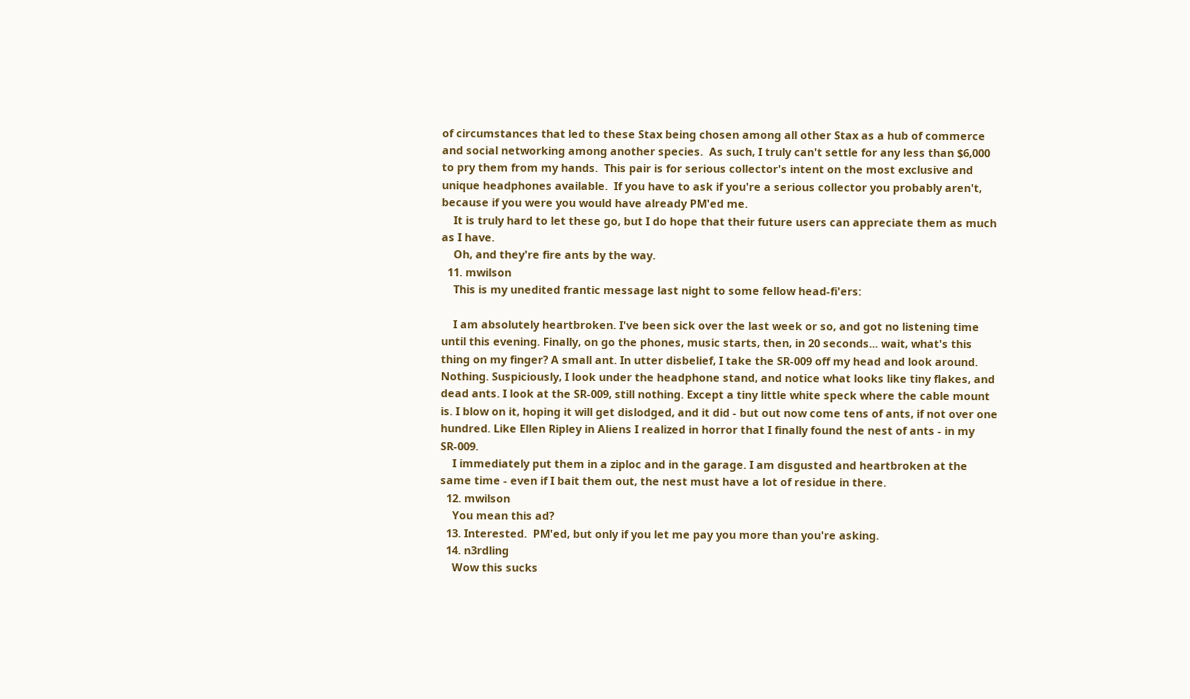of circumstances that led to these Stax being chosen among all other Stax as a hub of commerce and social networking among another species.  As such, I truly can't settle for any less than $6,000 to pry them from my hands.  This pair is for serious collector's intent on the most exclusive and unique headphones available.  If you have to ask if you're a serious collector you probably aren't, because if you were you would have already PM'ed me.
    It is truly hard to let these go, but I do hope that their future users can appreciate them as much as I have.
    Oh, and they're fire ants by the way.
  11. mwilson
    This is my unedited frantic message last night to some fellow head-fi'ers:

    I am absolutely heartbroken. I've been sick over the last week or so, and got no listening time until this evening. Finally, on go the phones, music starts, then, in 20 seconds... wait, what's this thing on my finger? A small ant. In utter disbelief, I take the SR-009 off my head and look around. Nothing. Suspiciously, I look under the headphone stand, and notice what looks like tiny flakes, and dead ants. I look at the SR-009, still nothing. Except a tiny little white speck where the cable mount is. I blow on it, hoping it will get dislodged, and it did - but out now come tens of ants, if not over one hundred. Like Ellen Ripley in Aliens I realized in horror that I finally found the nest of ants - in my SR-009.
    I immediately put them in a ziploc and in the garage. I am disgusted and heartbroken at the same time - even if I bait them out, the nest must have a lot of residue in there.
  12. mwilson
    You mean this ad?
  13. Interested.  PM'ed, but only if you let me pay you more than you're asking.
  14. n3rdling
    Wow this sucks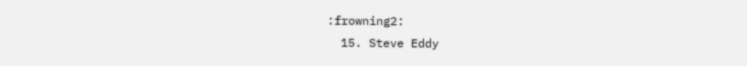:frowning2:
  15. Steve Eddy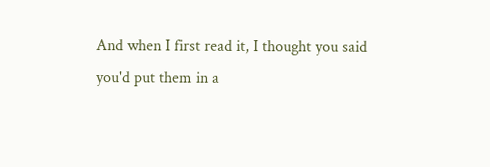And when I first read it, I thought you said you'd put them in a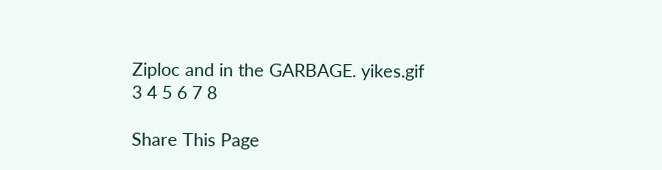Ziploc and in the GARBAGE. yikes.gif
3 4 5 6 7 8

Share This Page